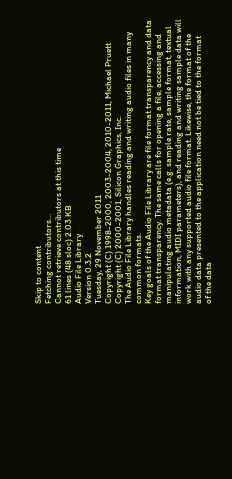Skip to content
Fetching contributors…
Cannot retrieve contributors at this time
61 lines (48 sloc) 2.03 KB
Audio File Library
Version 0.3.2
Tuesday, 29 November 2011
Copyright (C) 1998-2000, 2003-2004, 2010-2011, Michael Pruett
Copyright (C) 2000-2001, Silicon Graphics, Inc.
The Audio File Library handles reading and writing audio files in many
common formats.
Key goals of the Audio File Library are file format transparency and data
format transparency. The same calls for opening a file, accessing and
manipulating audio metadata (e.g. sample rate, sample format, textual
information, MIDI parameters), and reading and writing sample data will
work with any supported audio file format. Likewise, the format of the
audio data presented to the application need not be tied to the format
of the data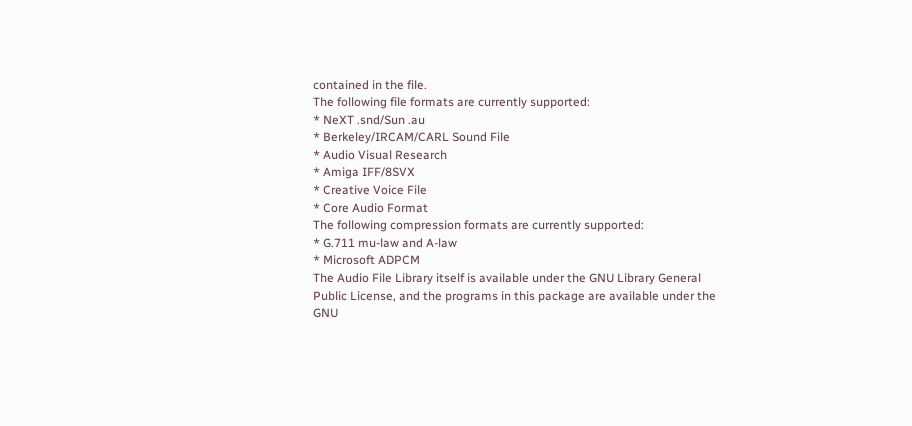contained in the file.
The following file formats are currently supported:
* NeXT .snd/Sun .au
* Berkeley/IRCAM/CARL Sound File
* Audio Visual Research
* Amiga IFF/8SVX
* Creative Voice File
* Core Audio Format
The following compression formats are currently supported:
* G.711 mu-law and A-law
* Microsoft ADPCM
The Audio File Library itself is available under the GNU Library General
Public License, and the programs in this package are available under the
GNU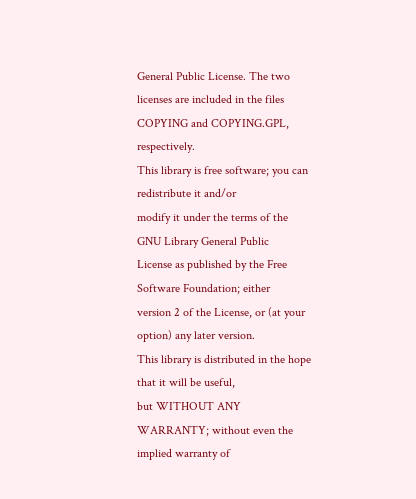General Public License. The two licenses are included in the files
COPYING and COPYING.GPL, respectively.
This library is free software; you can redistribute it and/or
modify it under the terms of the GNU Library General Public
License as published by the Free Software Foundation; either
version 2 of the License, or (at your option) any later version.
This library is distributed in the hope that it will be useful,
but WITHOUT ANY WARRANTY; without even the implied warranty of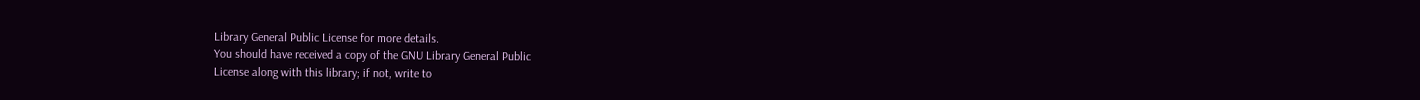Library General Public License for more details.
You should have received a copy of the GNU Library General Public
License along with this library; if not, write to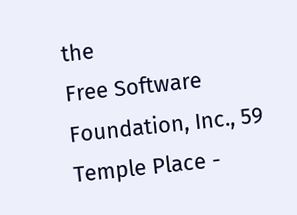the
Free Software Foundation, Inc., 59 Temple Place -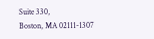Suite 330,
Boston, MA 02111-1307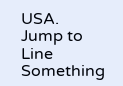USA.
Jump to Line
Something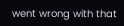went wrong with that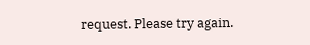request. Please try again.